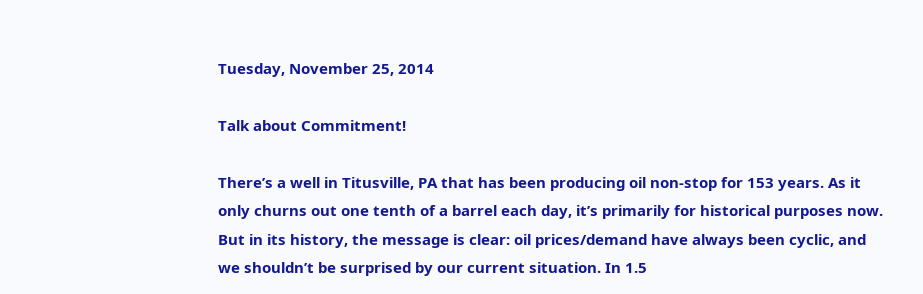Tuesday, November 25, 2014

Talk about Commitment!

There’s a well in Titusville, PA that has been producing oil non-stop for 153 years. As it only churns out one tenth of a barrel each day, it’s primarily for historical purposes now. But in its history, the message is clear: oil prices/demand have always been cyclic, and we shouldn’t be surprised by our current situation. In 1.5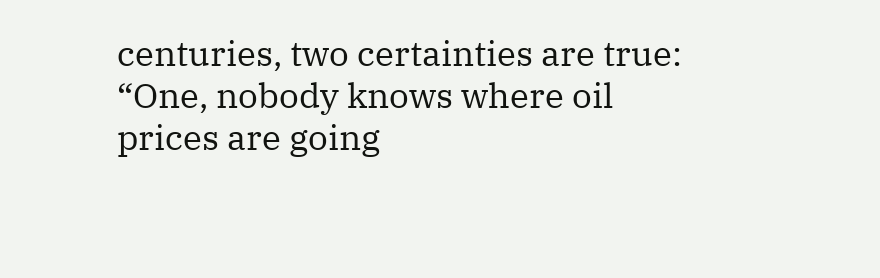centuries, two certainties are true: “One, nobody knows where oil prices are going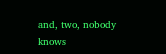and, two, nobody knows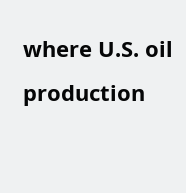where U.S. oil production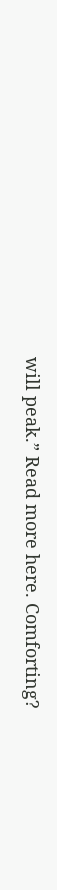will peak.” Read more here. Comforting?